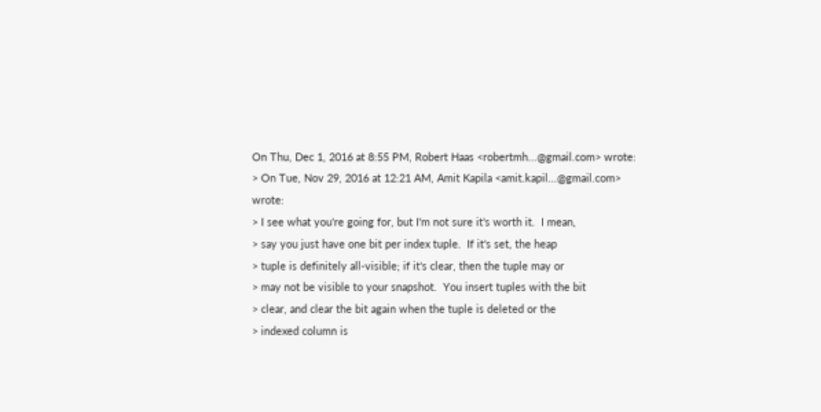On Thu, Dec 1, 2016 at 8:55 PM, Robert Haas <robertmh...@gmail.com> wrote:
> On Tue, Nov 29, 2016 at 12:21 AM, Amit Kapila <amit.kapil...@gmail.com> wrote:
> I see what you're going for, but I'm not sure it's worth it.  I mean,
> say you just have one bit per index tuple.  If it's set, the heap
> tuple is definitely all-visible; if it's clear, then the tuple may or
> may not be visible to your snapshot.  You insert tuples with the bit
> clear, and clear the bit again when the tuple is deleted or the
> indexed column is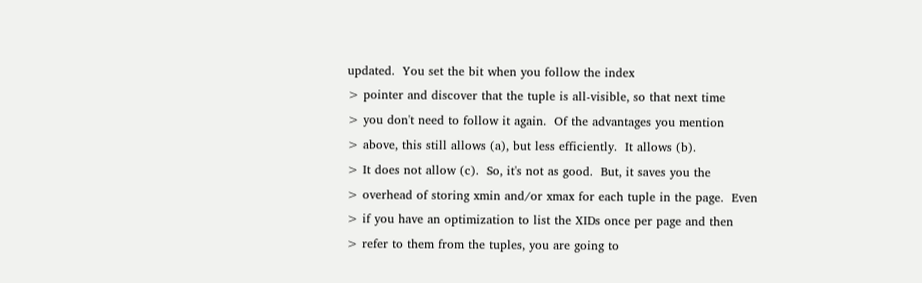updated.  You set the bit when you follow the index
> pointer and discover that the tuple is all-visible, so that next time
> you don't need to follow it again.  Of the advantages you mention
> above, this still allows (a), but less efficiently.  It allows (b).
> It does not allow (c).  So, it's not as good.  But, it saves you the
> overhead of storing xmin and/or xmax for each tuple in the page.  Even
> if you have an optimization to list the XIDs once per page and then
> refer to them from the tuples, you are going to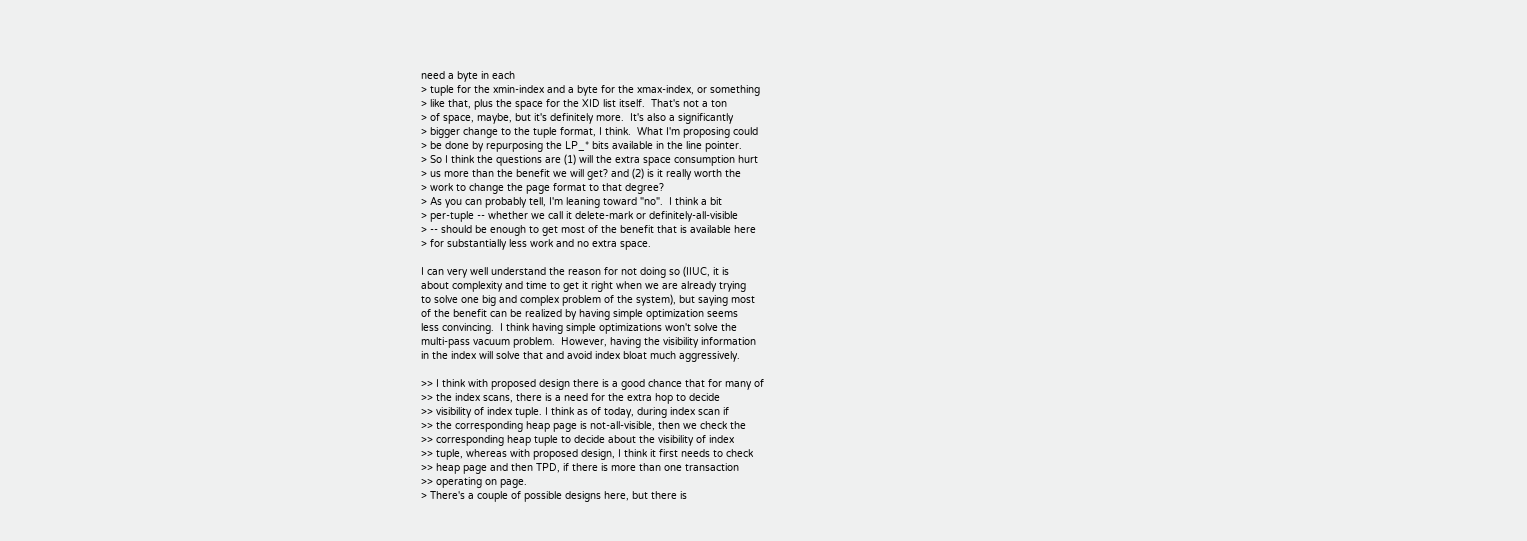need a byte in each
> tuple for the xmin-index and a byte for the xmax-index, or something
> like that, plus the space for the XID list itself.  That's not a ton
> of space, maybe, but it's definitely more.  It's also a significantly
> bigger change to the tuple format, I think.  What I'm proposing could
> be done by repurposing the LP_* bits available in the line pointer.
> So I think the questions are (1) will the extra space consumption hurt
> us more than the benefit we will get? and (2) is it really worth the
> work to change the page format to that degree?
> As you can probably tell, I'm leaning toward "no".  I think a bit
> per-tuple -- whether we call it delete-mark or definitely-all-visible
> -- should be enough to get most of the benefit that is available here
> for substantially less work and no extra space.

I can very well understand the reason for not doing so (IIUC, it is
about complexity and time to get it right when we are already trying
to solve one big and complex problem of the system), but saying most
of the benefit can be realized by having simple optimization seems
less convincing.  I think having simple optimizations won't solve the
multi-pass vacuum problem.  However, having the visibility information
in the index will solve that and avoid index bloat much aggressively.

>> I think with proposed design there is a good chance that for many of
>> the index scans, there is a need for the extra hop to decide
>> visibility of index tuple. I think as of today, during index scan if
>> the corresponding heap page is not-all-visible, then we check the
>> corresponding heap tuple to decide about the visibility of index
>> tuple, whereas with proposed design, I think it first needs to check
>> heap page and then TPD, if there is more than one transaction
>> operating on page.
> There's a couple of possible designs here, but there is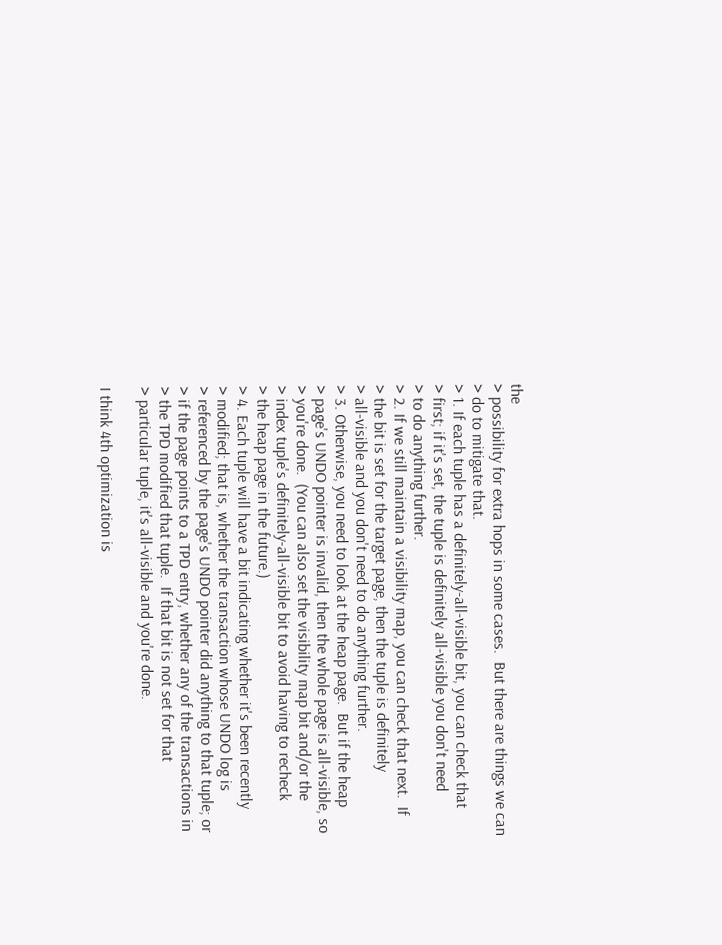the
> possibility for extra hops in some cases.  But there are things we can
> do to mitigate that.
> 1. If each tuple has a definitely-all-visible bit, you can check that
> first; if it's set, the tuple is definitely all-visible you don't need
> to do anything further.
> 2. If we still maintain a visibility map, you can check that next.  If
> the bit is set for the target page, then the tuple is definitely
> all-visible and you don't need to do anything further.
> 3. Otherwise, you need to look at the heap page.  But if the heap
> page's UNDO pointer is invalid, then the whole page is all-visible, so
> you're done.  (You can also set the visibility map bit and/or the
> index tuple's definitely-all-visible bit to avoid having to recheck
> the heap page in the future.)
> 4. Each tuple will have a bit indicating whether it's been recently
> modified; that is, whether the transaction whose UNDO log is
> referenced by the page's UNDO pointer did anything to that tuple; or
> if the page points to a TPD entry, whether any of the transactions in
> the TPD modified that tuple.  If that bit is not set for that
> particular tuple, it's all-visible and you're done.

I think 4th optimization is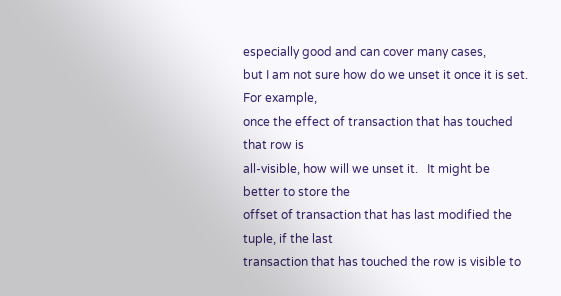especially good and can cover many cases,
but I am not sure how do we unset it once it is set.  For example,
once the effect of transaction that has touched that row is
all-visible, how will we unset it.   It might be better to store the
offset of transaction that has last modified the tuple, if the last
transaction that has touched the row is visible to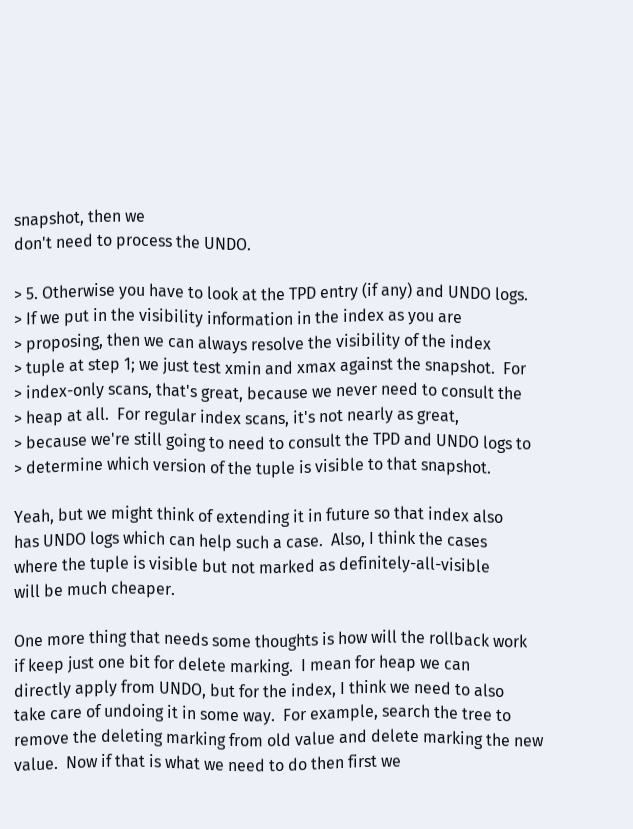snapshot, then we
don't need to process the UNDO.

> 5. Otherwise you have to look at the TPD entry (if any) and UNDO logs.
> If we put in the visibility information in the index as you are
> proposing, then we can always resolve the visibility of the index
> tuple at step 1; we just test xmin and xmax against the snapshot.  For
> index-only scans, that's great, because we never need to consult the
> heap at all.  For regular index scans, it's not nearly as great,
> because we're still going to need to consult the TPD and UNDO logs to
> determine which version of the tuple is visible to that snapshot.

Yeah, but we might think of extending it in future so that index also
has UNDO logs which can help such a case.  Also, I think the cases
where the tuple is visible but not marked as definitely-all-visible
will be much cheaper.

One more thing that needs some thoughts is how will the rollback work
if keep just one bit for delete marking.  I mean for heap we can
directly apply from UNDO, but for the index, I think we need to also
take care of undoing it in some way.  For example, search the tree to
remove the deleting marking from old value and delete marking the new
value.  Now if that is what we need to do then first we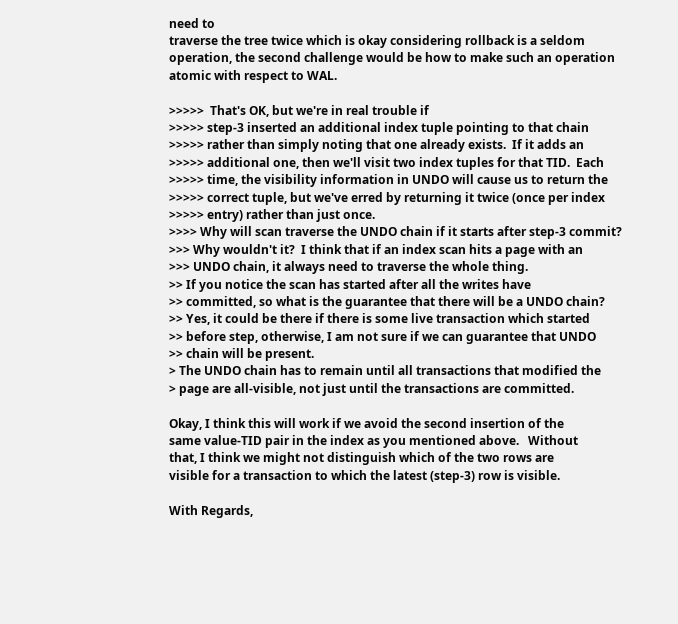need to
traverse the tree twice which is okay considering rollback is a seldom
operation, the second challenge would be how to make such an operation
atomic with respect to WAL.

>>>>>  That's OK, but we're in real trouble if
>>>>> step-3 inserted an additional index tuple pointing to that chain
>>>>> rather than simply noting that one already exists.  If it adds an
>>>>> additional one, then we'll visit two index tuples for that TID.  Each
>>>>> time, the visibility information in UNDO will cause us to return the
>>>>> correct tuple, but we've erred by returning it twice (once per index
>>>>> entry) rather than just once.
>>>> Why will scan traverse the UNDO chain if it starts after step-3 commit?
>>> Why wouldn't it?  I think that if an index scan hits a page with an
>>> UNDO chain, it always need to traverse the whole thing.
>> If you notice the scan has started after all the writes have
>> committed, so what is the guarantee that there will be a UNDO chain?
>> Yes, it could be there if there is some live transaction which started
>> before step, otherwise, I am not sure if we can guarantee that UNDO
>> chain will be present.
> The UNDO chain has to remain until all transactions that modified the
> page are all-visible, not just until the transactions are committed.

Okay, I think this will work if we avoid the second insertion of the
same value-TID pair in the index as you mentioned above.   Without
that, I think we might not distinguish which of the two rows are
visible for a transaction to which the latest (step-3) row is visible.

With Regards,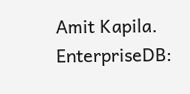Amit Kapila.
EnterpriseDB: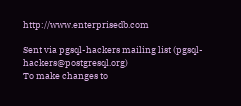http://www.enterprisedb.com

Sent via pgsql-hackers mailing list (pgsql-hackers@postgresql.org)
To make changes to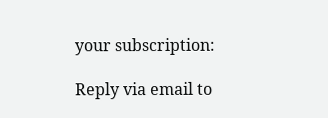your subscription:

Reply via email to